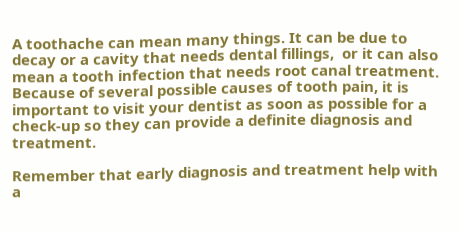A toothache can mean many things. It can be due to decay or a cavity that needs dental fillings,  or it can also mean a tooth infection that needs root canal treatment. Because of several possible causes of tooth pain, it is important to visit your dentist as soon as possible for a check-up so they can provide a definite diagnosis and treatment.

Remember that early diagnosis and treatment help with a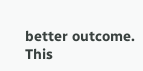better outcome. This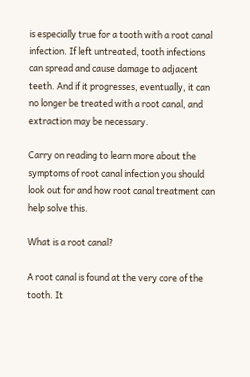is especially true for a tooth with a root canal infection. If left untreated, tooth infections can spread and cause damage to adjacent teeth. And if it progresses, eventually, it can no longer be treated with a root canal, and extraction may be necessary.

Carry on reading to learn more about the symptoms of root canal infection you should look out for and how root canal treatment can help solve this.

What is a root canal?

A root canal is found at the very core of the tooth. It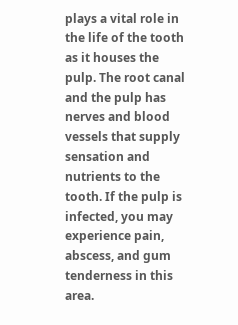plays a vital role in the life of the tooth as it houses the pulp. The root canal and the pulp has nerves and blood vessels that supply sensation and nutrients to the tooth. If the pulp is infected, you may experience pain, abscess, and gum tenderness in this area.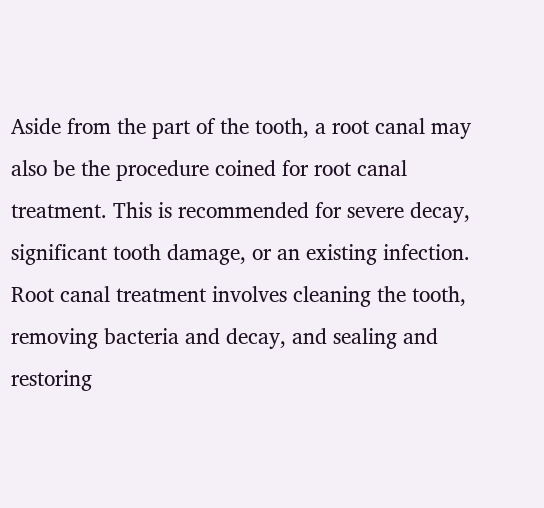Aside from the part of the tooth, a root canal may also be the procedure coined for root canal treatment. This is recommended for severe decay, significant tooth damage, or an existing infection. Root canal treatment involves cleaning the tooth, removing bacteria and decay, and sealing and restoring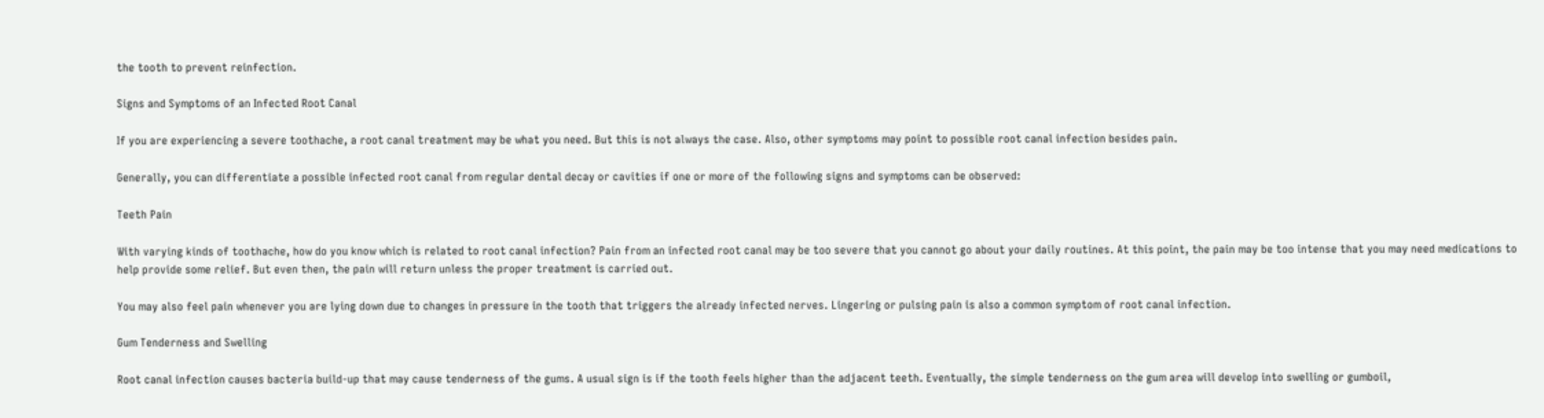the tooth to prevent reinfection.

Signs and Symptoms of an Infected Root Canal

If you are experiencing a severe toothache, a root canal treatment may be what you need. But this is not always the case. Also, other symptoms may point to possible root canal infection besides pain.

Generally, you can differentiate a possible infected root canal from regular dental decay or cavities if one or more of the following signs and symptoms can be observed:

Teeth Pain

With varying kinds of toothache, how do you know which is related to root canal infection? Pain from an infected root canal may be too severe that you cannot go about your daily routines. At this point, the pain may be too intense that you may need medications to help provide some relief. But even then, the pain will return unless the proper treatment is carried out.

You may also feel pain whenever you are lying down due to changes in pressure in the tooth that triggers the already infected nerves. Lingering or pulsing pain is also a common symptom of root canal infection.

Gum Tenderness and Swelling

Root canal infection causes bacteria build-up that may cause tenderness of the gums. A usual sign is if the tooth feels higher than the adjacent teeth. Eventually, the simple tenderness on the gum area will develop into swelling or gumboil,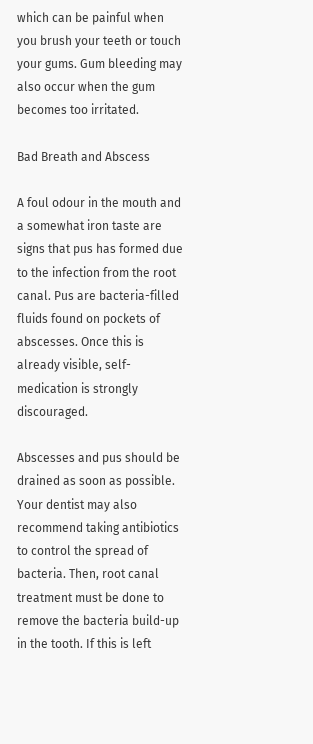which can be painful when you brush your teeth or touch your gums. Gum bleeding may also occur when the gum becomes too irritated.

Bad Breath and Abscess

A foul odour in the mouth and a somewhat iron taste are signs that pus has formed due to the infection from the root canal. Pus are bacteria-filled fluids found on pockets of abscesses. Once this is already visible, self-medication is strongly discouraged.

Abscesses and pus should be drained as soon as possible. Your dentist may also recommend taking antibiotics to control the spread of bacteria. Then, root canal treatment must be done to remove the bacteria build-up in the tooth. If this is left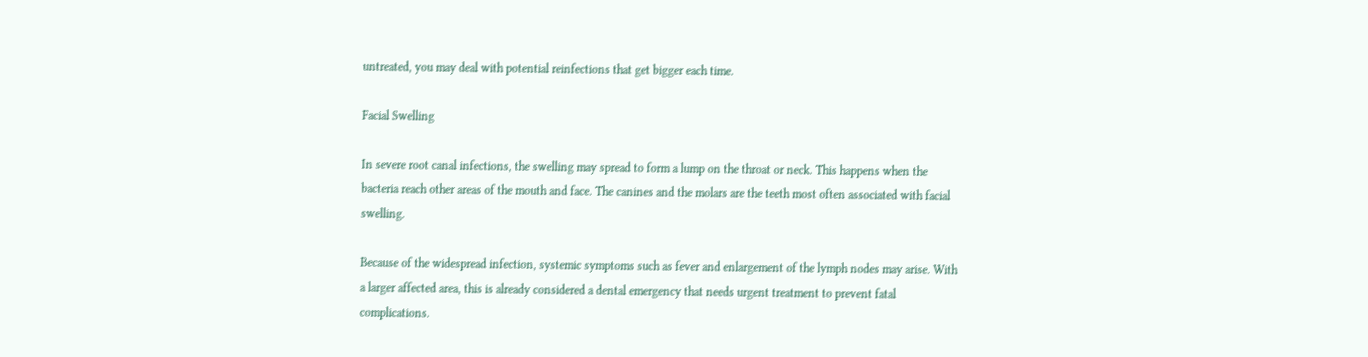untreated, you may deal with potential reinfections that get bigger each time.

Facial Swelling

In severe root canal infections, the swelling may spread to form a lump on the throat or neck. This happens when the bacteria reach other areas of the mouth and face. The canines and the molars are the teeth most often associated with facial swelling.

Because of the widespread infection, systemic symptoms such as fever and enlargement of the lymph nodes may arise. With a larger affected area, this is already considered a dental emergency that needs urgent treatment to prevent fatal complications.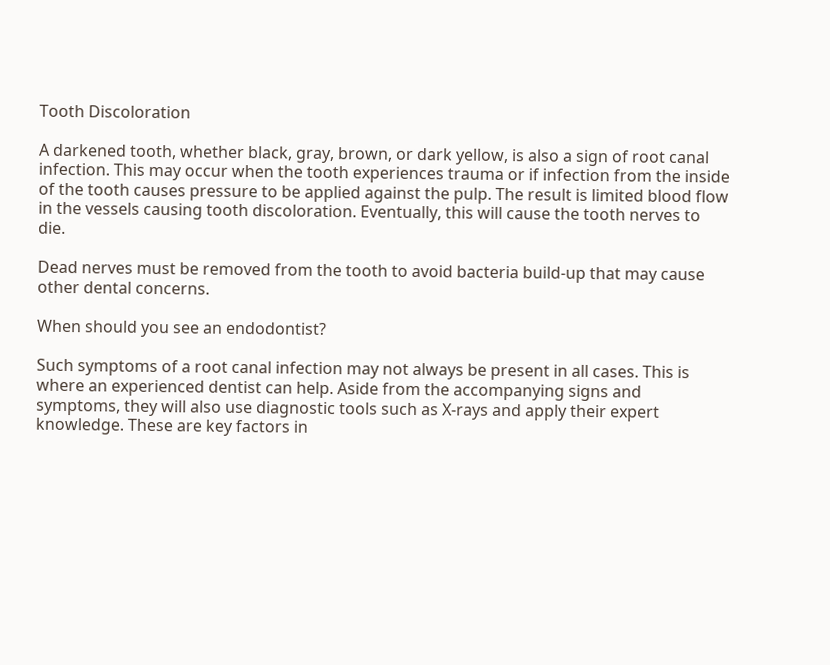Tooth Discoloration

A darkened tooth, whether black, gray, brown, or dark yellow, is also a sign of root canal infection. This may occur when the tooth experiences trauma or if infection from the inside of the tooth causes pressure to be applied against the pulp. The result is limited blood flow in the vessels causing tooth discoloration. Eventually, this will cause the tooth nerves to die.

Dead nerves must be removed from the tooth to avoid bacteria build-up that may cause other dental concerns.

When should you see an endodontist?

Such symptoms of a root canal infection may not always be present in all cases. This is where an experienced dentist can help. Aside from the accompanying signs and symptoms, they will also use diagnostic tools such as X-rays and apply their expert knowledge. These are key factors in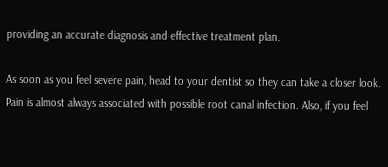providing an accurate diagnosis and effective treatment plan.

As soon as you feel severe pain, head to your dentist so they can take a closer look. Pain is almost always associated with possible root canal infection. Also, if you feel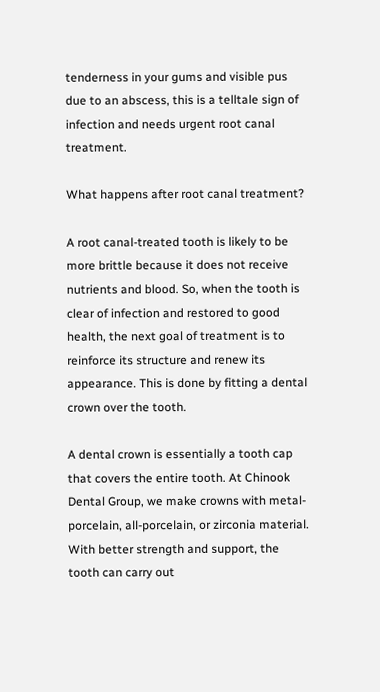tenderness in your gums and visible pus due to an abscess, this is a telltale sign of infection and needs urgent root canal treatment.

What happens after root canal treatment?

A root canal-treated tooth is likely to be more brittle because it does not receive nutrients and blood. So, when the tooth is clear of infection and restored to good health, the next goal of treatment is to reinforce its structure and renew its appearance. This is done by fitting a dental crown over the tooth.

A dental crown is essentially a tooth cap that covers the entire tooth. At Chinook Dental Group, we make crowns with metal-porcelain, all-porcelain, or zirconia material. With better strength and support, the tooth can carry out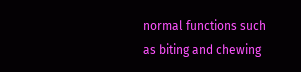normal functions such as biting and chewing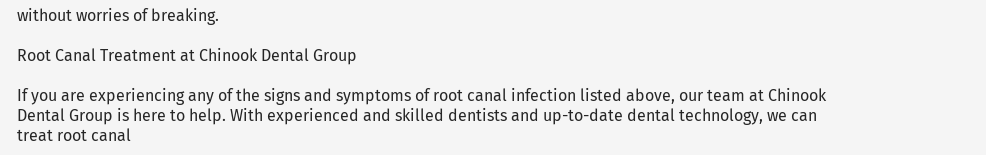without worries of breaking.

Root Canal Treatment at Chinook Dental Group

If you are experiencing any of the signs and symptoms of root canal infection listed above, our team at Chinook Dental Group is here to help. With experienced and skilled dentists and up-to-date dental technology, we can treat root canal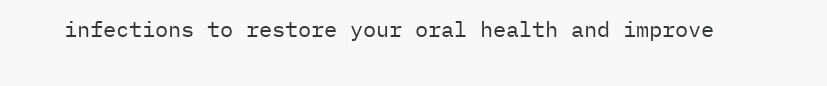infections to restore your oral health and improve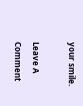your smile.

Leave A Comment